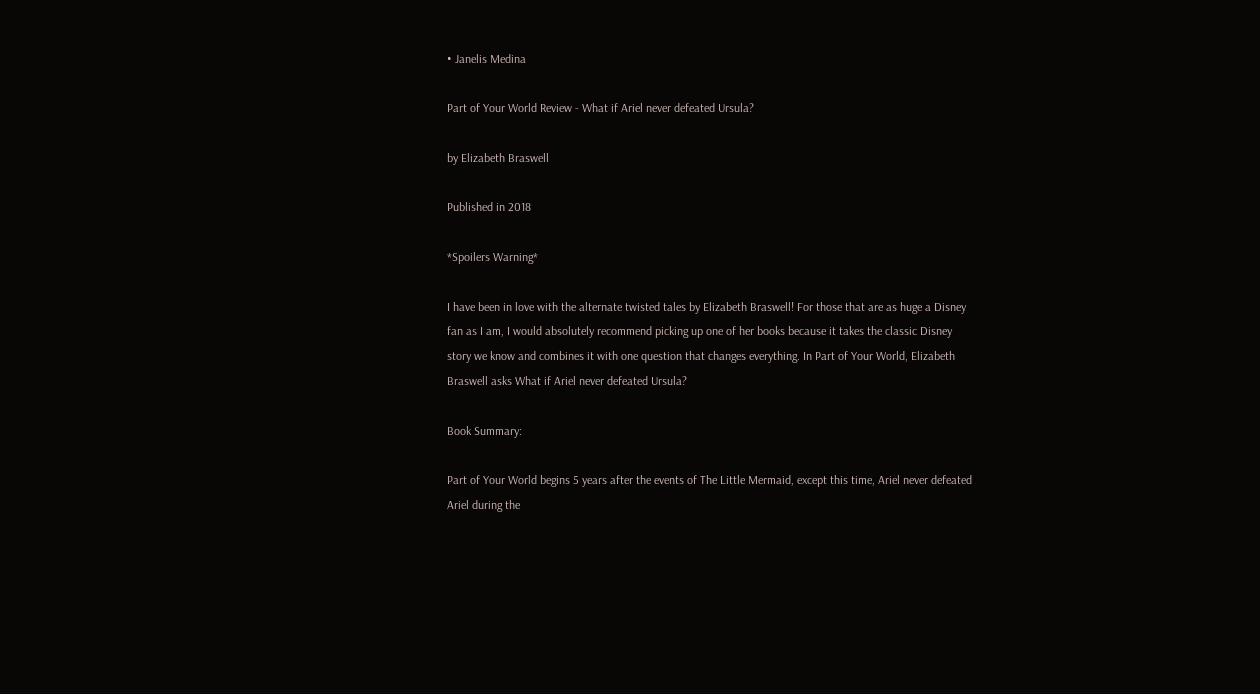• Janelis Medina

Part of Your World Review - What if Ariel never defeated Ursula?

by Elizabeth Braswell

Published in 2018

*Spoilers Warning*

I have been in love with the alternate twisted tales by Elizabeth Braswell! For those that are as huge a Disney fan as I am, I would absolutely recommend picking up one of her books because it takes the classic Disney story we know and combines it with one question that changes everything. In Part of Your World, Elizabeth Braswell asks What if Ariel never defeated Ursula?

Book Summary:

Part of Your World begins 5 years after the events of The Little Mermaid, except this time, Ariel never defeated Ariel during the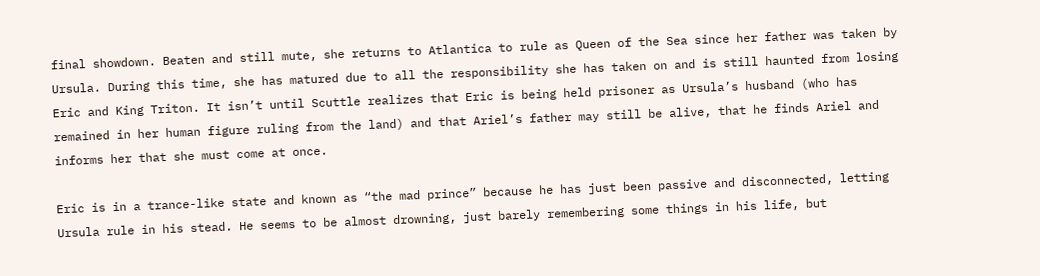final showdown. Beaten and still mute, she returns to Atlantica to rule as Queen of the Sea since her father was taken by Ursula. During this time, she has matured due to all the responsibility she has taken on and is still haunted from losing Eric and King Triton. It isn’t until Scuttle realizes that Eric is being held prisoner as Ursula’s husband (who has remained in her human figure ruling from the land) and that Ariel’s father may still be alive, that he finds Ariel and informs her that she must come at once.

Eric is in a trance-like state and known as “the mad prince” because he has just been passive and disconnected, letting Ursula rule in his stead. He seems to be almost drowning, just barely remembering some things in his life, but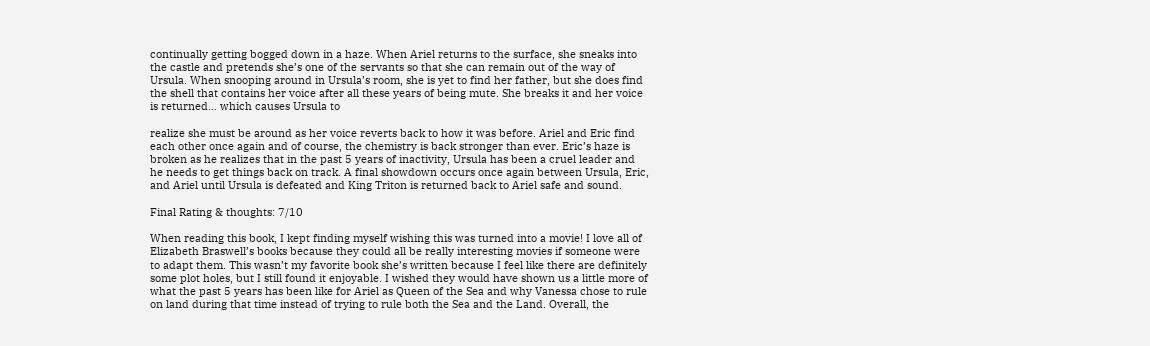continually getting bogged down in a haze. When Ariel returns to the surface, she sneaks into the castle and pretends she’s one of the servants so that she can remain out of the way of Ursula. When snooping around in Ursula’s room, she is yet to find her father, but she does find the shell that contains her voice after all these years of being mute. She breaks it and her voice is returned… which causes Ursula to

realize she must be around as her voice reverts back to how it was before. Ariel and Eric find each other once again and of course, the chemistry is back stronger than ever. Eric’s haze is broken as he realizes that in the past 5 years of inactivity, Ursula has been a cruel leader and he needs to get things back on track. A final showdown occurs once again between Ursula, Eric, and Ariel until Ursula is defeated and King Triton is returned back to Ariel safe and sound.

Final Rating & thoughts: 7/10

When reading this book, I kept finding myself wishing this was turned into a movie! I love all of Elizabeth Braswell’s books because they could all be really interesting movies if someone were to adapt them. This wasn’t my favorite book she’s written because I feel like there are definitely some plot holes, but I still found it enjoyable. I wished they would have shown us a little more of what the past 5 years has been like for Ariel as Queen of the Sea and why Vanessa chose to rule on land during that time instead of trying to rule both the Sea and the Land. Overall, the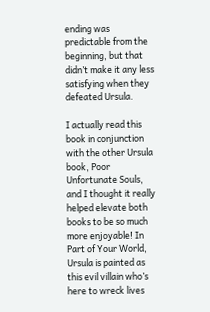ending was predictable from the beginning, but that didn’t make it any less satisfying when they defeated Ursula.

I actually read this book in conjunction with the other Ursula book, Poor Unfortunate Souls, and I thought it really helped elevate both books to be so much more enjoyable! In Part of Your World, Ursula is painted as this evil villain who’s here to wreck lives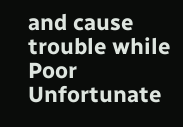and cause trouble while Poor Unfortunate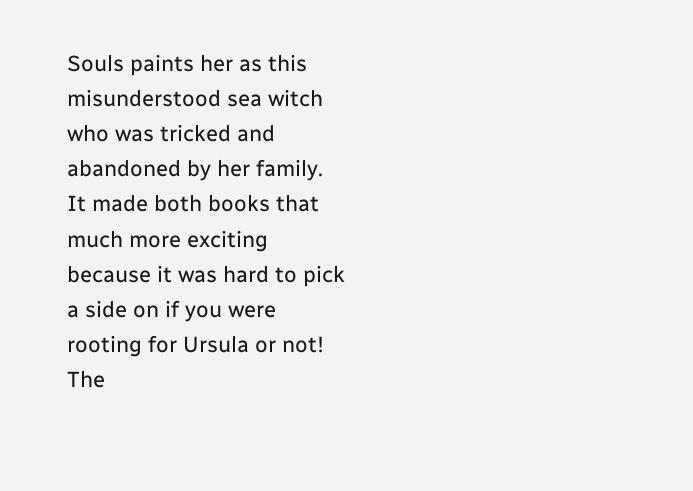Souls paints her as this misunderstood sea witch who was tricked and abandoned by her family. It made both books that much more exciting because it was hard to pick a side on if you were rooting for Ursula or not! The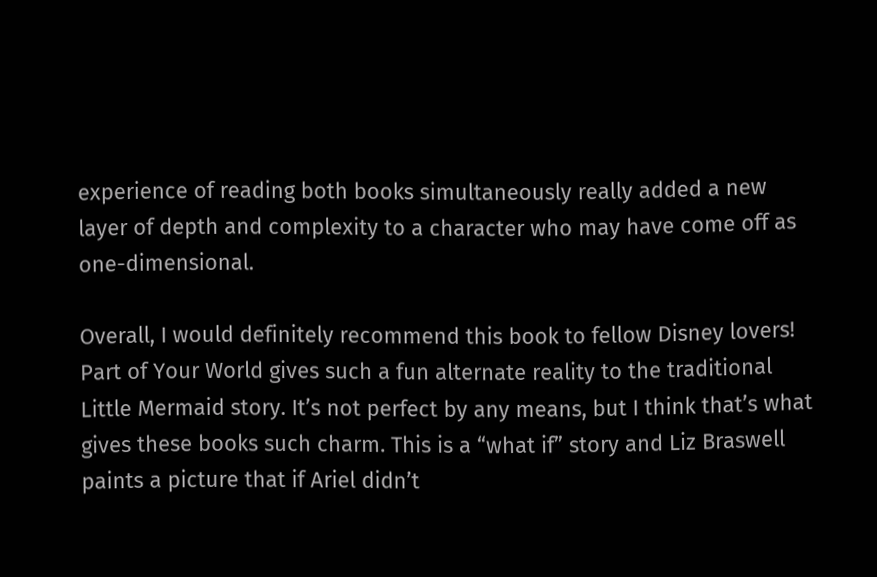experience of reading both books simultaneously really added a new layer of depth and complexity to a character who may have come off as one-dimensional.

Overall, I would definitely recommend this book to fellow Disney lovers! Part of Your World gives such a fun alternate reality to the traditional Little Mermaid story. It’s not perfect by any means, but I think that’s what gives these books such charm. This is a “what if” story and Liz Braswell paints a picture that if Ariel didn’t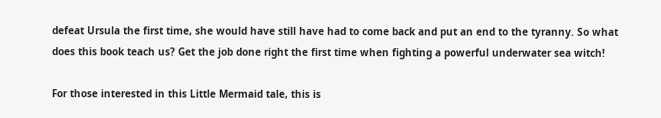defeat Ursula the first time, she would have still have had to come back and put an end to the tyranny. So what does this book teach us? Get the job done right the first time when fighting a powerful underwater sea witch!

For those interested in this Little Mermaid tale, this is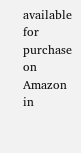available for purchase on Amazon in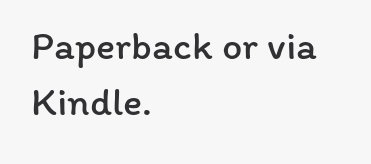Paperback or via Kindle.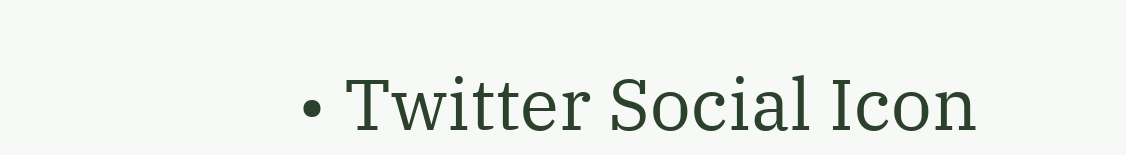• Twitter Social Icon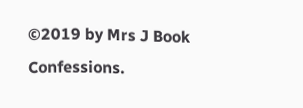©2019 by Mrs J Book Confessions.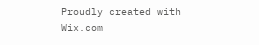Proudly created with Wix.com